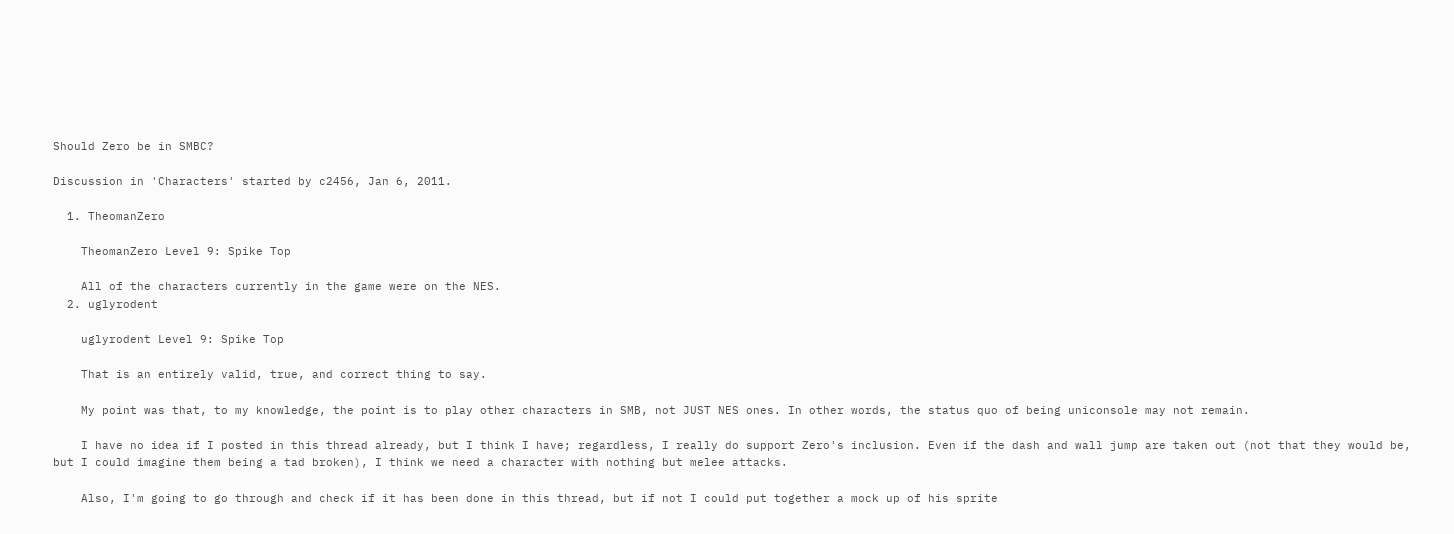Should Zero be in SMBC?

Discussion in 'Characters' started by c2456, Jan 6, 2011.

  1. TheomanZero

    TheomanZero Level 9: Spike Top

    All of the characters currently in the game were on the NES.
  2. uglyrodent

    uglyrodent Level 9: Spike Top

    That is an entirely valid, true, and correct thing to say.

    My point was that, to my knowledge, the point is to play other characters in SMB, not JUST NES ones. In other words, the status quo of being uniconsole may not remain.

    I have no idea if I posted in this thread already, but I think I have; regardless, I really do support Zero's inclusion. Even if the dash and wall jump are taken out (not that they would be, but I could imagine them being a tad broken), I think we need a character with nothing but melee attacks.

    Also, I'm going to go through and check if it has been done in this thread, but if not I could put together a mock up of his sprite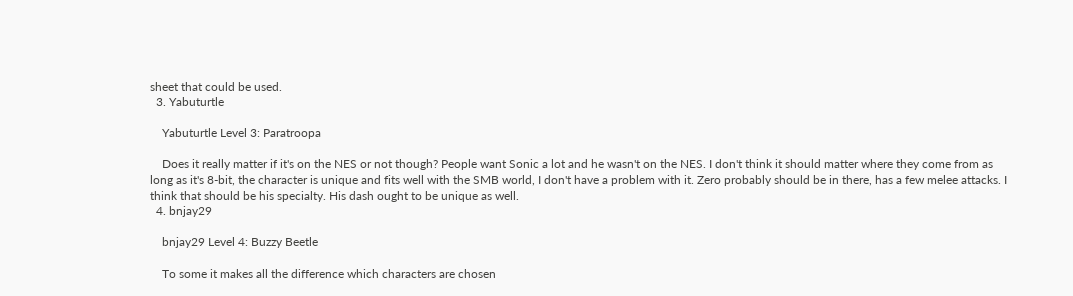sheet that could be used.
  3. Yabuturtle

    Yabuturtle Level 3: Paratroopa

    Does it really matter if it's on the NES or not though? People want Sonic a lot and he wasn't on the NES. I don't think it should matter where they come from as long as it's 8-bit, the character is unique and fits well with the SMB world, I don't have a problem with it. Zero probably should be in there, has a few melee attacks. I think that should be his specialty. His dash ought to be unique as well.
  4. bnjay29

    bnjay29 Level 4: Buzzy Beetle

    To some it makes all the difference which characters are chosen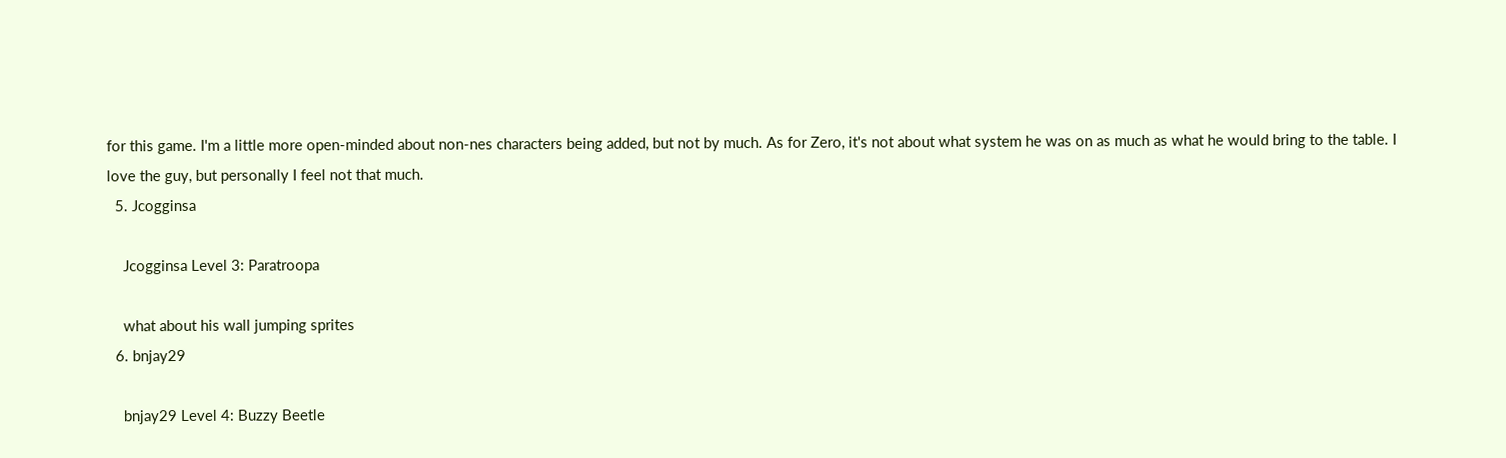for this game. I'm a little more open-minded about non-nes characters being added, but not by much. As for Zero, it's not about what system he was on as much as what he would bring to the table. I love the guy, but personally I feel not that much.
  5. Jcogginsa

    Jcogginsa Level 3: Paratroopa

    what about his wall jumping sprites
  6. bnjay29

    bnjay29 Level 4: Buzzy Beetle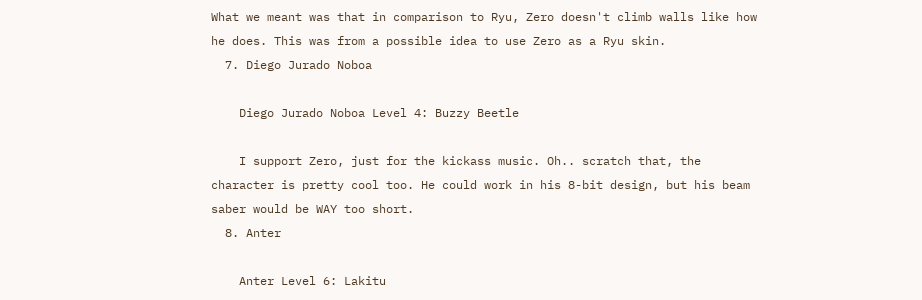What we meant was that in comparison to Ryu, Zero doesn't climb walls like how he does. This was from a possible idea to use Zero as a Ryu skin.
  7. Diego Jurado Noboa

    Diego Jurado Noboa Level 4: Buzzy Beetle

    I support Zero, just for the kickass music. Oh.. scratch that, the character is pretty cool too. He could work in his 8-bit design, but his beam saber would be WAY too short.
  8. Anter

    Anter Level 6: Lakitu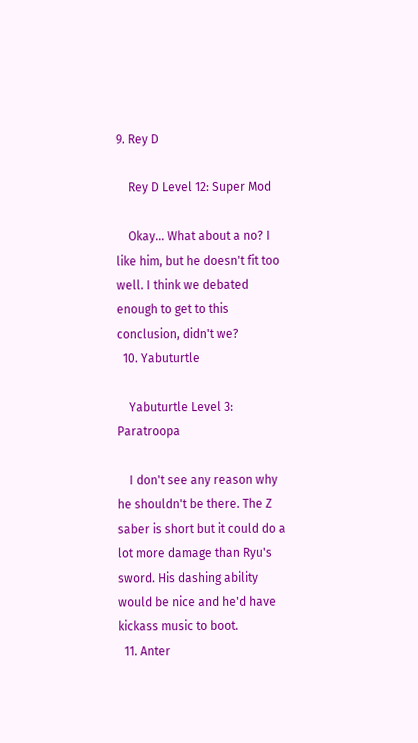9. Rey D

    Rey D Level 12: Super Mod

    Okay... What about a no? I like him, but he doesn't fit too well. I think we debated enough to get to this conclusion, didn't we?
  10. Yabuturtle

    Yabuturtle Level 3: Paratroopa

    I don't see any reason why he shouldn't be there. The Z saber is short but it could do a lot more damage than Ryu's sword. His dashing ability would be nice and he'd have kickass music to boot.
  11. Anter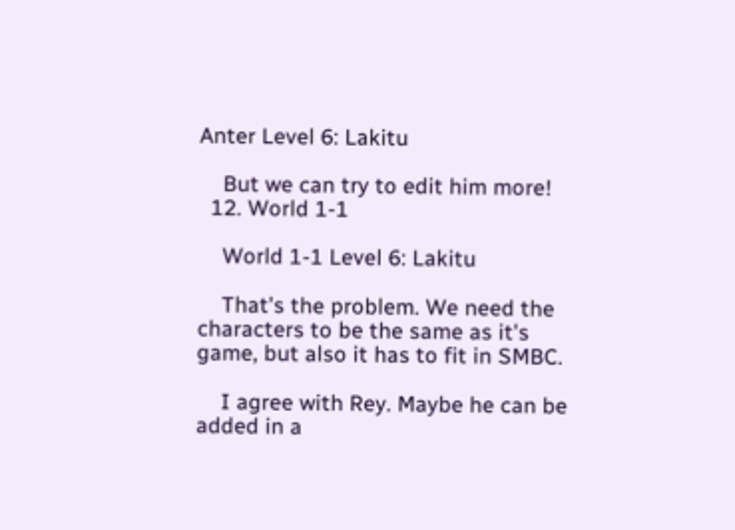Anter Level 6: Lakitu

    But we can try to edit him more!
  12. World 1-1

    World 1-1 Level 6: Lakitu

    That's the problem. We need the characters to be the same as it's game, but also it has to fit in SMBC.

    I agree with Rey. Maybe he can be added in a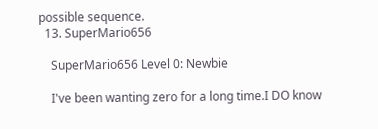possible sequence.
  13. SuperMario656

    SuperMario656 Level 0: Newbie

    I've been wanting zero for a long time.I DO know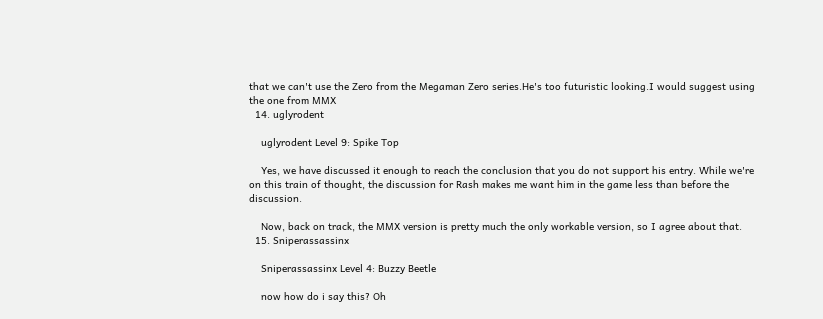that we can't use the Zero from the Megaman Zero series.He's too futuristic looking.I would suggest using the one from MMX
  14. uglyrodent

    uglyrodent Level 9: Spike Top

    Yes, we have discussed it enough to reach the conclusion that you do not support his entry. While we're on this train of thought, the discussion for Rash makes me want him in the game less than before the discussion.

    Now, back on track, the MMX version is pretty much the only workable version, so I agree about that.
  15. Sniperassassinx

    Sniperassassinx Level 4: Buzzy Beetle

    now how do i say this? Oh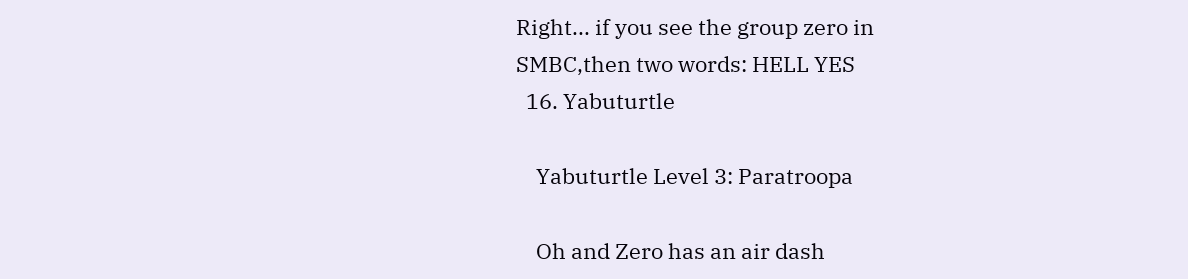Right... if you see the group zero in SMBC,then two words: HELL YES
  16. Yabuturtle

    Yabuturtle Level 3: Paratroopa

    Oh and Zero has an air dash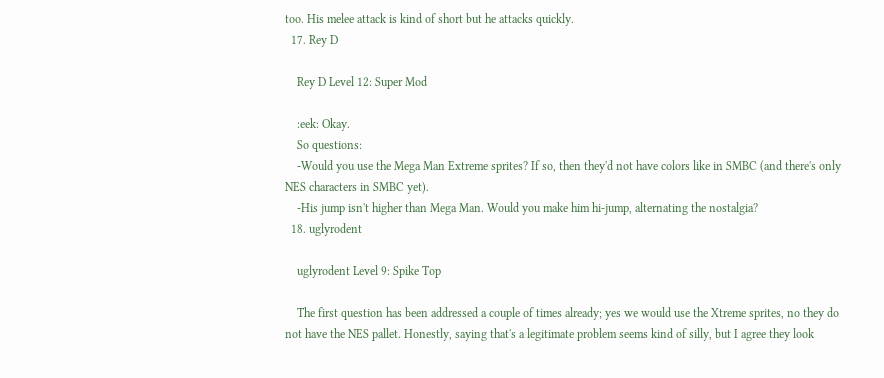too. His melee attack is kind of short but he attacks quickly.
  17. Rey D

    Rey D Level 12: Super Mod

    :eek: Okay.
    So questions:
    -Would you use the Mega Man Extreme sprites? If so, then they'd not have colors like in SMBC (and there's only NES characters in SMBC yet).
    -His jump isn't higher than Mega Man. Would you make him hi-jump, alternating the nostalgia?
  18. uglyrodent

    uglyrodent Level 9: Spike Top

    The first question has been addressed a couple of times already; yes we would use the Xtreme sprites, no they do not have the NES pallet. Honestly, saying that's a legitimate problem seems kind of silly, but I agree they look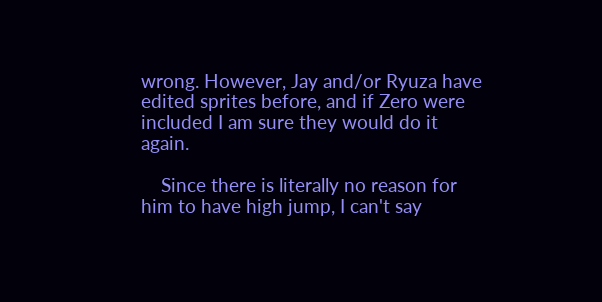wrong. However, Jay and/or Ryuza have edited sprites before, and if Zero were included I am sure they would do it again.

    Since there is literally no reason for him to have high jump, I can't say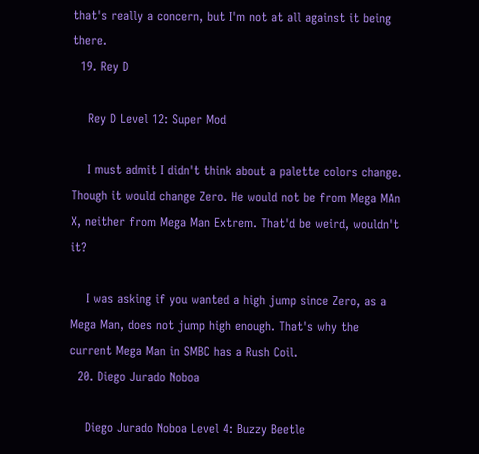that's really a concern, but I'm not at all against it being there.
  19. Rey D

    Rey D Level 12: Super Mod

    I must admit I didn't think about a palette colors change. Though it would change Zero. He would not be from Mega MAn X, neither from Mega Man Extrem. That'd be weird, wouldn't it?

    I was asking if you wanted a high jump since Zero, as a Mega Man, does not jump high enough. That's why the current Mega Man in SMBC has a Rush Coil.
  20. Diego Jurado Noboa

    Diego Jurado Noboa Level 4: Buzzy Beetle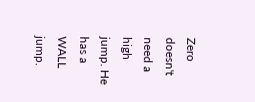Zero doesn't need a high jump. He has a WALL jump.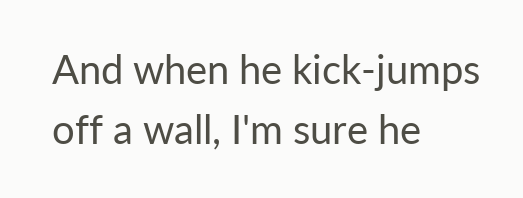And when he kick-jumps off a wall, I'm sure he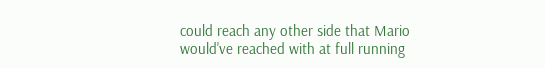could reach any other side that Mario would've reached with at full running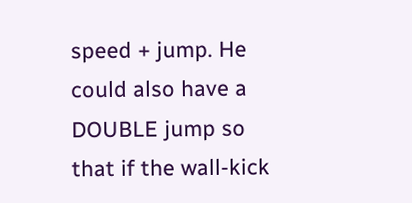speed + jump. He could also have a DOUBLE jump so that if the wall-kick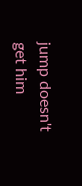jump doesn't get him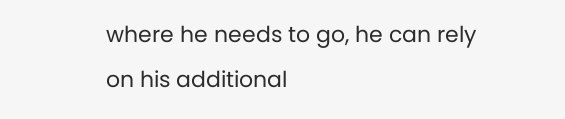where he needs to go, he can rely on his additional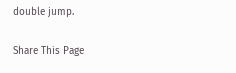double jump.

Share This Page